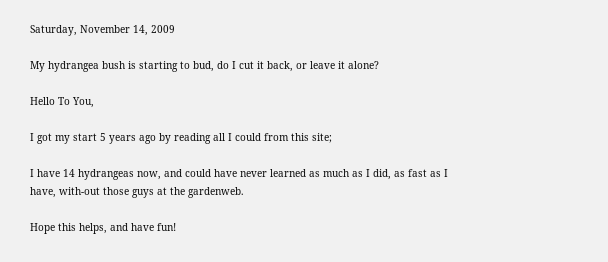Saturday, November 14, 2009

My hydrangea bush is starting to bud, do I cut it back, or leave it alone?

Hello To You,

I got my start 5 years ago by reading all I could from this site;

I have 14 hydrangeas now, and could have never learned as much as I did, as fast as I have, with-out those guys at the gardenweb.

Hope this helps, and have fun!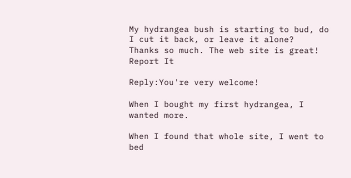My hydrangea bush is starting to bud, do I cut it back, or leave it alone?
Thanks so much. The web site is great! Report It

Reply:You're very welcome!

When I bought my first hydrangea, I wanted more.

When I found that whole site, I went to bed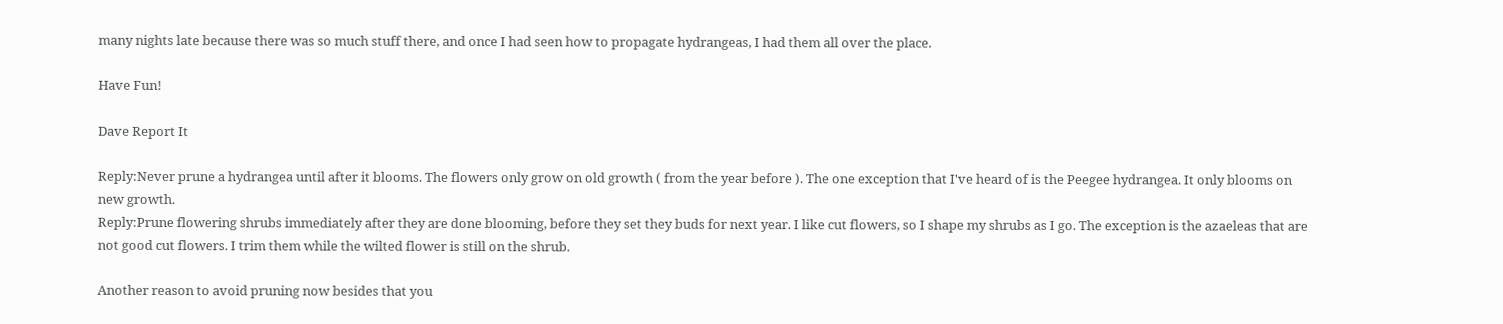many nights late because there was so much stuff there, and once I had seen how to propagate hydrangeas, I had them all over the place.

Have Fun!

Dave Report It

Reply:Never prune a hydrangea until after it blooms. The flowers only grow on old growth ( from the year before ). The one exception that I've heard of is the Peegee hydrangea. It only blooms on new growth.
Reply:Prune flowering shrubs immediately after they are done blooming, before they set they buds for next year. I like cut flowers, so I shape my shrubs as I go. The exception is the azaeleas that are not good cut flowers. I trim them while the wilted flower is still on the shrub.

Another reason to avoid pruning now besides that you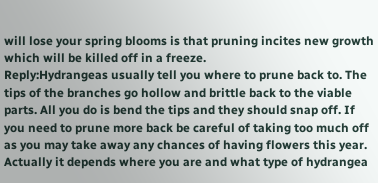will lose your spring blooms is that pruning incites new growth which will be killed off in a freeze.
Reply:Hydrangeas usually tell you where to prune back to. The tips of the branches go hollow and brittle back to the viable parts. All you do is bend the tips and they should snap off. If you need to prune more back be careful of taking too much off as you may take away any chances of having flowers this year. Actually it depends where you are and what type of hydrangea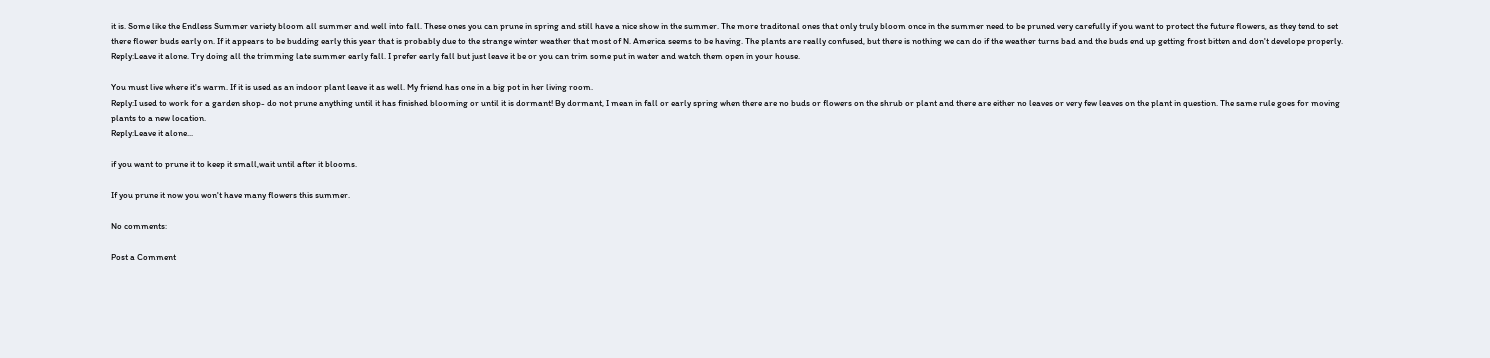it is. Some like the Endless Summer variety bloom all summer and well into fall. These ones you can prune in spring and still have a nice show in the summer. The more traditonal ones that only truly bloom once in the summer need to be pruned very carefully if you want to protect the future flowers, as they tend to set there flower buds early on. If it appears to be budding early this year that is probably due to the strange winter weather that most of N. America seems to be having. The plants are really confused, but there is nothing we can do if the weather turns bad and the buds end up getting frost bitten and don't develope properly.
Reply:Leave it alone. Try doing all the trimming late summer early fall. I prefer early fall but just leave it be or you can trim some put in water and watch them open in your house.

You must live where it's warm. If it is used as an indoor plant leave it as well. My friend has one in a big pot in her living room.
Reply:I used to work for a garden shop- do not prune anything until it has finished blooming or until it is dormant! By dormant, I mean in fall or early spring when there are no buds or flowers on the shrub or plant and there are either no leaves or very few leaves on the plant in question. The same rule goes for moving plants to a new location.
Reply:Leave it alone...

if you want to prune it to keep it small,wait until after it blooms.

If you prune it now you won't have many flowers this summer.

No comments:

Post a Comment